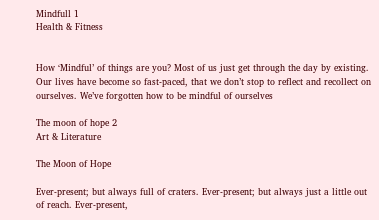Mindfull 1
Health & Fitness


How ‘Mindful’ of things are you? Most of us just get through the day by existing. Our lives have become so fast-paced, that we don’t stop to reflect and recollect on ourselves. We’ve forgotten how to be mindful of ourselves

The moon of hope 2
Art & Literature

The Moon of Hope

Ever-present; but always full of craters. Ever-present; but always just a little out of reach. Ever-present,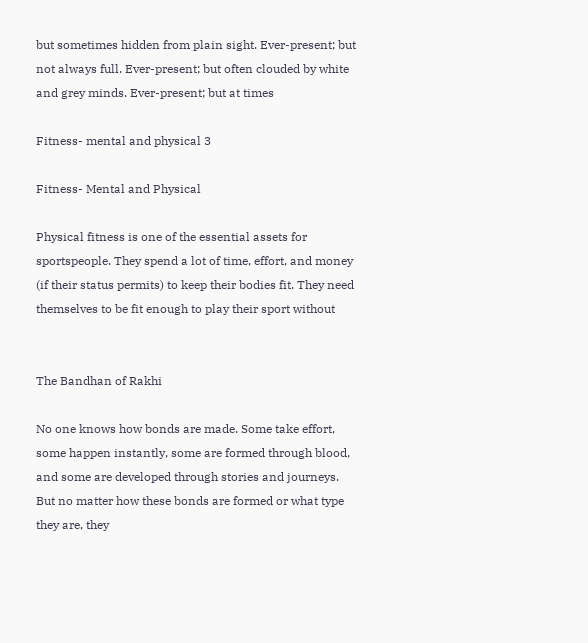but sometimes hidden from plain sight. Ever-present; but not always full. Ever-present; but often clouded by white and grey minds. Ever-present; but at times

Fitness- mental and physical 3

Fitness- Mental and Physical

Physical fitness is one of the essential assets for sportspeople. They spend a lot of time, effort, and money (if their status permits) to keep their bodies fit. They need themselves to be fit enough to play their sport without


The Bandhan of Rakhi

No one knows how bonds are made. Some take effort, some happen instantly, some are formed through blood, and some are developed through stories and journeys. But no matter how these bonds are formed or what type they are, they